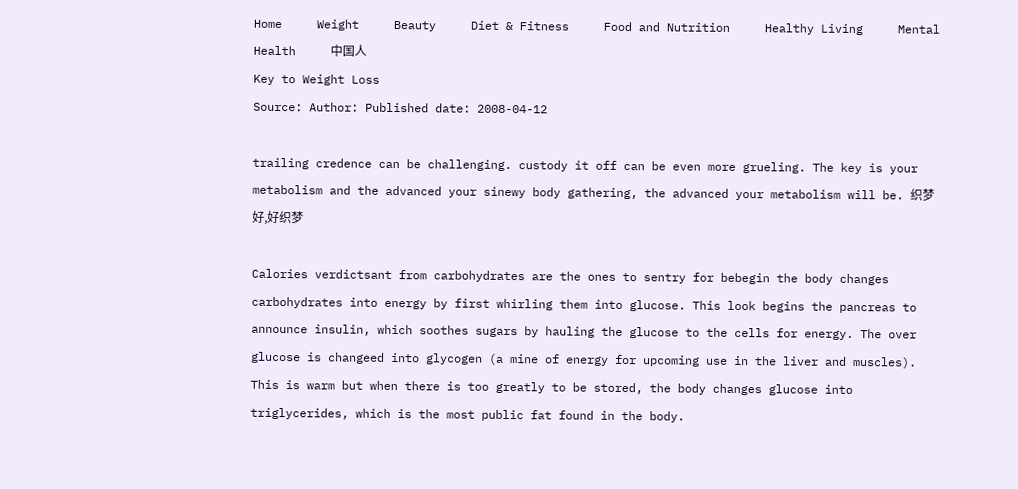Home     Weight     Beauty     Diet & Fitness     Food and Nutrition     Healthy Living     Mental Health     中国人
Key to Weight Loss
Source: Author: Published date: 2008-04-12

trailing credence can be challenging. custody it off can be even more grueling. The key is your metabolism and the advanced your sinewy body gathering, the advanced your metabolism will be. 织梦好,好织梦

Calories verdictsant from carbohydrates are the ones to sentry for bebegin the body changes carbohydrates into energy by first whirling them into glucose. This look begins the pancreas to announce insulin, which soothes sugars by hauling the glucose to the cells for energy. The over glucose is changeed into glycogen (a mine of energy for upcoming use in the liver and muscles). This is warm but when there is too greatly to be stored, the body changes glucose into triglycerides, which is the most public fat found in the body.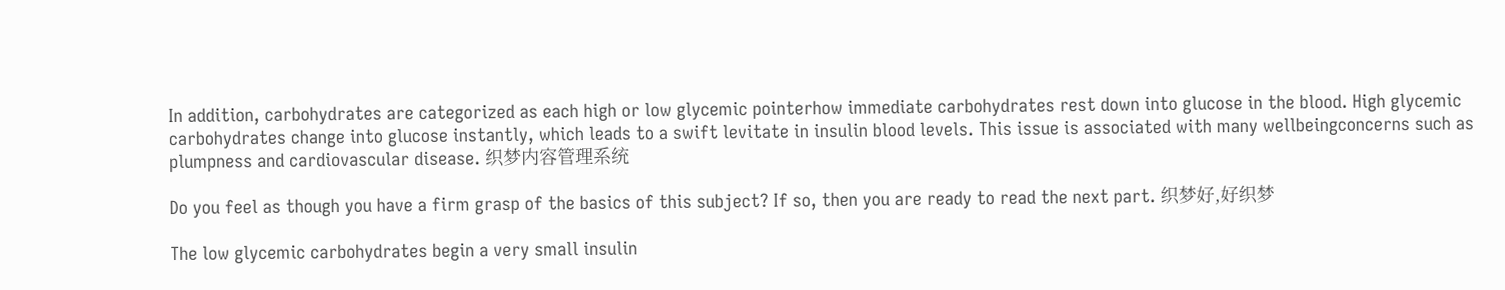In addition, carbohydrates are categorized as each high or low glycemic pointerhow immediate carbohydrates rest down into glucose in the blood. High glycemic carbohydrates change into glucose instantly, which leads to a swift levitate in insulin blood levels. This issue is associated with many wellbeingconcerns such as plumpness and cardiovascular disease. 织梦内容管理系统

Do you feel as though you have a firm grasp of the basics of this subject? If so, then you are ready to read the next part. 织梦好,好织梦

The low glycemic carbohydrates begin a very small insulin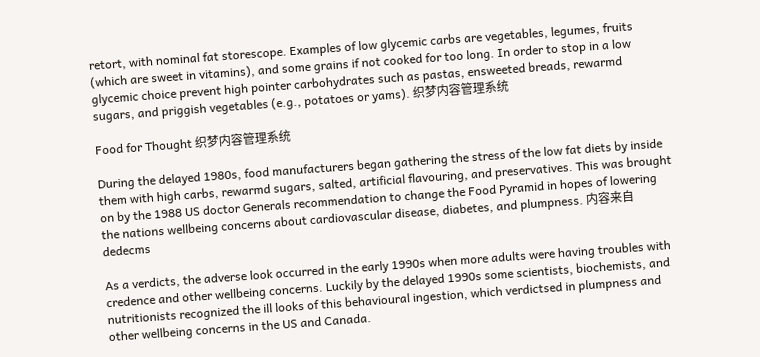retort, with nominal fat storescope. Examples of low glycemic carbs are vegetables, legumes, fruits (which are sweet in vitamins), and some grains if not cooked for too long. In order to stop in a low glycemic choice prevent high pointer carbohydrates such as pastas, ensweeted breads, rewarmd sugars, and priggish vegetables (e.g., potatoes or yams). 织梦内容管理系统

Food for Thought 织梦内容管理系统

During the delayed 1980s, food manufacturers began gathering the stress of the low fat diets by inside them with high carbs, rewarmd sugars, salted, artificial flavouring, and preservatives. This was brought on by the 1988 US doctor Generals recommendation to change the Food Pyramid in hopes of lowering the nations wellbeing concerns about cardiovascular disease, diabetes, and plumpness. 内容来自dedecms

As a verdicts, the adverse look occurred in the early 1990s when more adults were having troubles with credence and other wellbeing concerns. Luckily by the delayed 1990s some scientists, biochemists, and nutritionists recognized the ill looks of this behavioural ingestion, which verdictsed in plumpness and other wellbeing concerns in the US and Canada.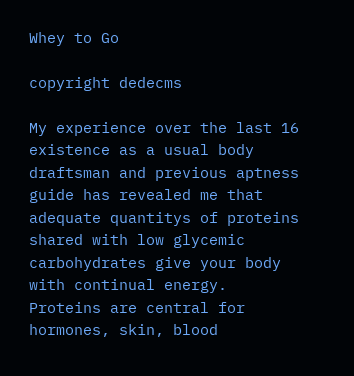Whey to Go

copyright dedecms

My experience over the last 16 existence as a usual body draftsman and previous aptness guide has revealed me that adequate quantitys of proteins shared with low glycemic carbohydrates give your body with continual energy. Proteins are central for hormones, skin, blood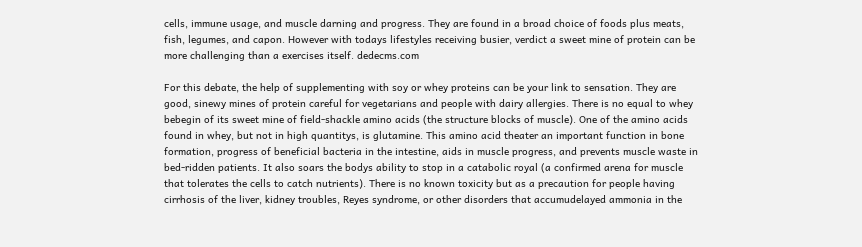cells, immune usage, and muscle darning and progress. They are found in a broad choice of foods plus meats, fish, legumes, and capon. However with todays lifestyles receiving busier, verdict a sweet mine of protein can be more challenging than a exercises itself. dedecms.com

For this debate, the help of supplementing with soy or whey proteins can be your link to sensation. They are good, sinewy mines of protein careful for vegetarians and people with dairy allergies. There is no equal to whey bebegin of its sweet mine of field-shackle amino acids (the structure blocks of muscle). One of the amino acids found in whey, but not in high quantitys, is glutamine. This amino acid theater an important function in bone formation, progress of beneficial bacteria in the intestine, aids in muscle progress, and prevents muscle waste in bed-ridden patients. It also soars the bodys ability to stop in a catabolic royal (a confirmed arena for muscle that tolerates the cells to catch nutrients). There is no known toxicity but as a precaution for people having cirrhosis of the liver, kidney troubles, Reyes syndrome, or other disorders that accumudelayed ammonia in the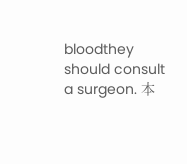bloodthey should consult a surgeon. 本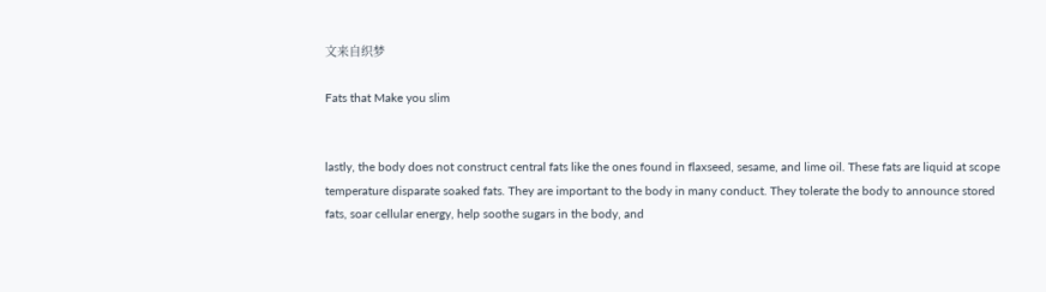文来自织梦

Fats that Make you slim


lastly, the body does not construct central fats like the ones found in flaxseed, sesame, and lime oil. These fats are liquid at scope temperature disparate soaked fats. They are important to the body in many conduct. They tolerate the body to announce stored fats, soar cellular energy, help soothe sugars in the body, and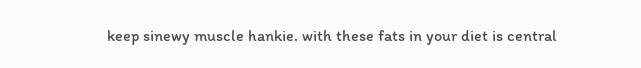keep sinewy muscle hankie. with these fats in your diet is central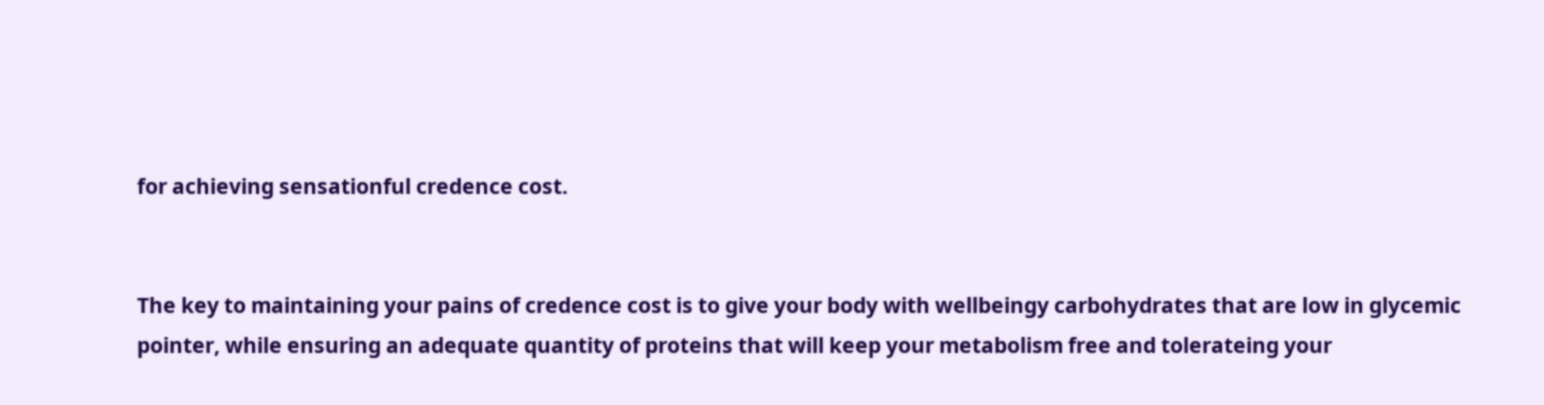for achieving sensationful credence cost.


The key to maintaining your pains of credence cost is to give your body with wellbeingy carbohydrates that are low in glycemic pointer, while ensuring an adequate quantity of proteins that will keep your metabolism free and tolerateing your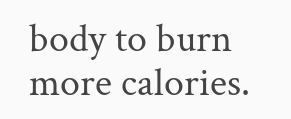body to burn more calories.